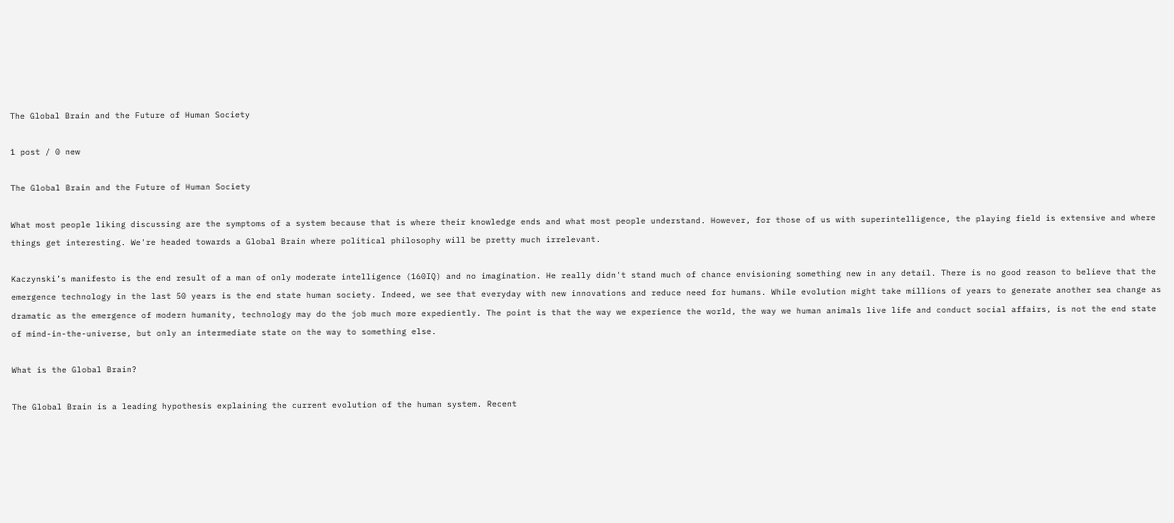The Global Brain and the Future of Human Society

1 post / 0 new

The Global Brain and the Future of Human Society

What most people liking discussing are the symptoms of a system because that is where their knowledge ends and what most people understand. However, for those of us with superintelligence, the playing field is extensive and where things get interesting. We're headed towards a Global Brain where political philosophy will be pretty much irrelevant.

Kaczynski’s manifesto is the end result of a man of only moderate intelligence (160IQ) and no imagination. He really didn't stand much of chance envisioning something new in any detail. There is no good reason to believe that the emergence technology in the last 50 years is the end state human society. Indeed, we see that everyday with new innovations and reduce need for humans. While evolution might take millions of years to generate another sea change as dramatic as the emergence of modern humanity, technology may do the job much more expediently. The point is that the way we experience the world, the way we human animals live life and conduct social affairs, is not the end state of mind-in-the-universe, but only an intermediate state on the way to something else.

What is the Global Brain?

The Global Brain is a leading hypothesis explaining the current evolution of the human system. Recent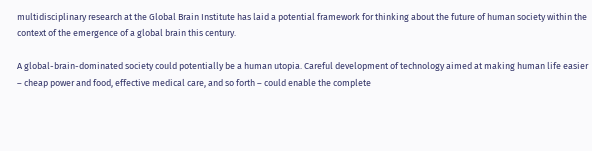multidisciplinary research at the Global Brain Institute has laid a potential framework for thinking about the future of human society within the context of the emergence of a global brain this century.

A global-brain-dominated society could potentially be a human utopia. Careful development of technology aimed at making human life easier – cheap power and food, effective medical care, and so forth – could enable the complete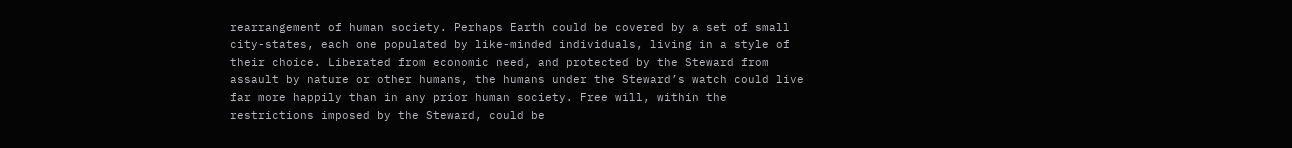rearrangement of human society. Perhaps Earth could be covered by a set of small city-states, each one populated by like-minded individuals, living in a style of their choice. Liberated from economic need, and protected by the Steward from assault by nature or other humans, the humans under the Steward’s watch could live far more happily than in any prior human society. Free will, within the restrictions imposed by the Steward, could be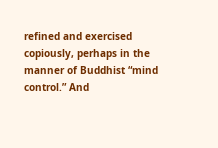refined and exercised copiously, perhaps in the manner of Buddhist “mind control.” And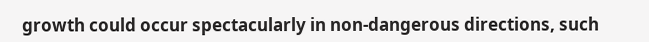growth could occur spectacularly in non-dangerous directions, such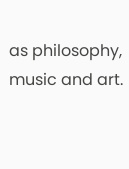as philosophy, music and art.